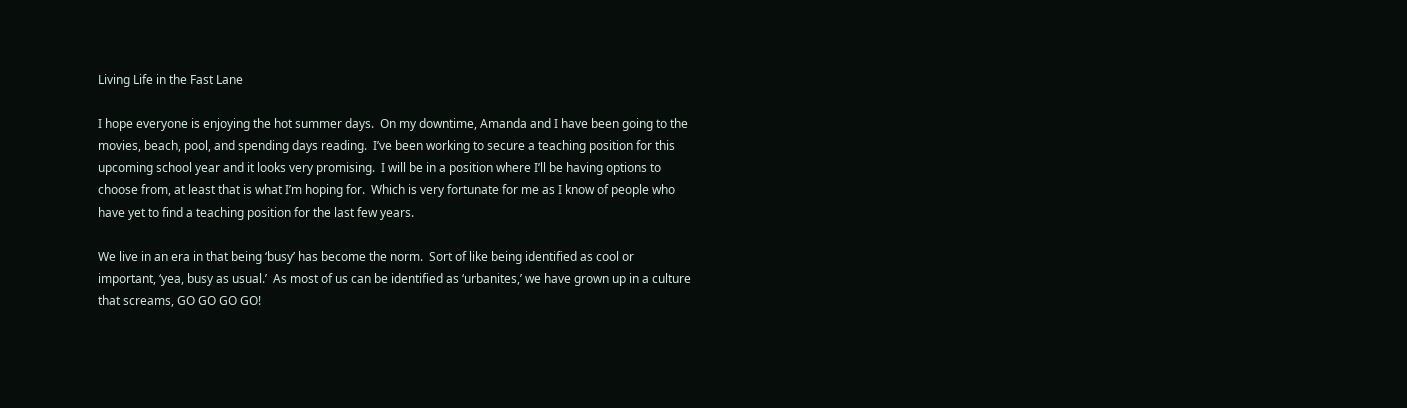Living Life in the Fast Lane

I hope everyone is enjoying the hot summer days.  On my downtime, Amanda and I have been going to the movies, beach, pool, and spending days reading.  I’ve been working to secure a teaching position for this upcoming school year and it looks very promising.  I will be in a position where I’ll be having options to choose from, at least that is what I’m hoping for.  Which is very fortunate for me as I know of people who have yet to find a teaching position for the last few years.

We live in an era in that being ‘busy’ has become the norm.  Sort of like being identified as cool or important, ‘yea, busy as usual.’  As most of us can be identified as ‘urbanites,’ we have grown up in a culture that screams, GO GO GO GO!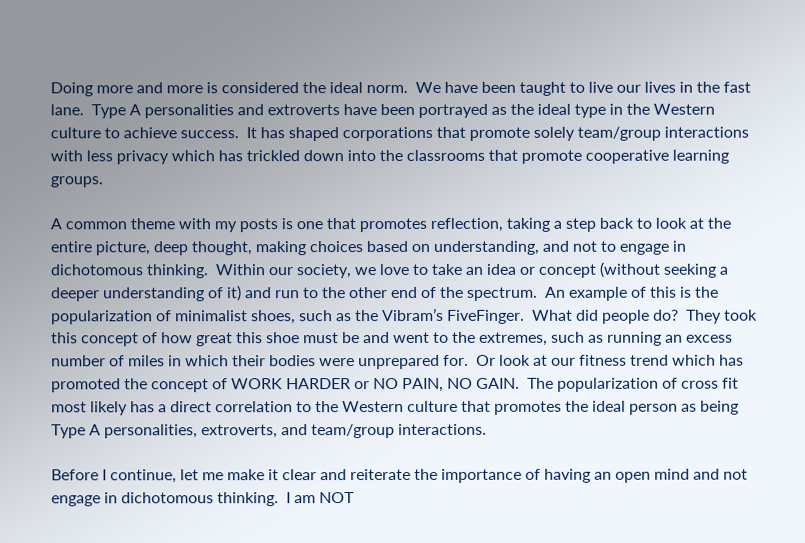Doing more and more is considered the ideal norm.  We have been taught to live our lives in the fast lane.  Type A personalities and extroverts have been portrayed as the ideal type in the Western culture to achieve success.  It has shaped corporations that promote solely team/group interactions with less privacy which has trickled down into the classrooms that promote cooperative learning groups.

A common theme with my posts is one that promotes reflection, taking a step back to look at the entire picture, deep thought, making choices based on understanding, and not to engage in dichotomous thinking.  Within our society, we love to take an idea or concept (without seeking a deeper understanding of it) and run to the other end of the spectrum.  An example of this is the popularization of minimalist shoes, such as the Vibram’s FiveFinger.  What did people do?  They took this concept of how great this shoe must be and went to the extremes, such as running an excess number of miles in which their bodies were unprepared for.  Or look at our fitness trend which has promoted the concept of WORK HARDER or NO PAIN, NO GAIN.  The popularization of cross fit most likely has a direct correlation to the Western culture that promotes the ideal person as being Type A personalities, extroverts, and team/group interactions.

Before I continue, let me make it clear and reiterate the importance of having an open mind and not engage in dichotomous thinking.  I am NOT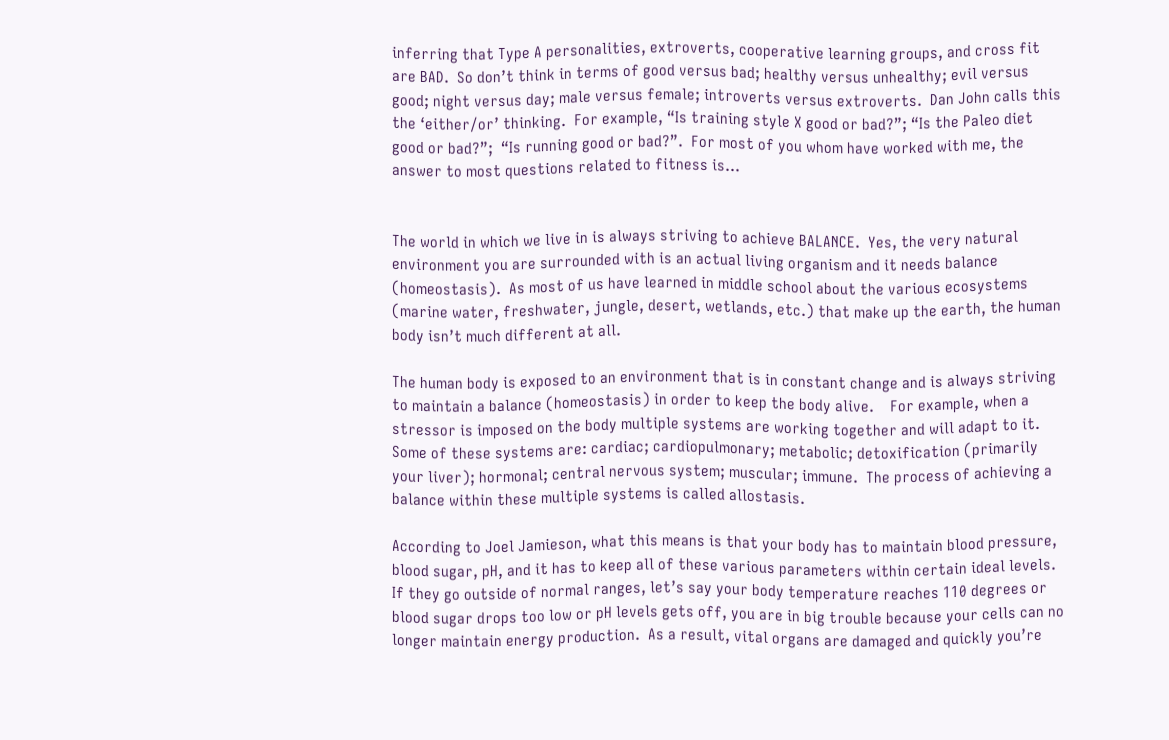inferring that Type A personalities, extroverts, cooperative learning groups, and cross fit are BAD.  So don’t think in terms of good versus bad; healthy versus unhealthy; evil versus good; night versus day; male versus female; introverts versus extroverts.  Dan John calls this the ‘either/or’ thinking.  For example, “Is training style X good or bad?”; “Is the Paleo diet good or bad?”;  “Is running good or bad?”.  For most of you whom have worked with me, the answer to most questions related to fitness is…


The world in which we live in is always striving to achieve BALANCE.  Yes, the very natural environment you are surrounded with is an actual living organism and it needs balance (homeostasis).  As most of us have learned in middle school about the various ecosystems (marine water, freshwater, jungle, desert, wetlands, etc.) that make up the earth, the human body isn’t much different at all.

The human body is exposed to an environment that is in constant change and is always striving to maintain a balance (homeostasis) in order to keep the body alive.    For example, when a stressor is imposed on the body multiple systems are working together and will adapt to it.  Some of these systems are: cardiac; cardiopulmonary; metabolic; detoxification (primarily your liver); hormonal; central nervous system; muscular; immune.  The process of achieving a balance within these multiple systems is called allostasis.

According to Joel Jamieson, what this means is that your body has to maintain blood pressure, blood sugar, pH, and it has to keep all of these various parameters within certain ideal levels.  If they go outside of normal ranges, let’s say your body temperature reaches 110 degrees or blood sugar drops too low or pH levels gets off, you are in big trouble because your cells can no longer maintain energy production.  As a result, vital organs are damaged and quickly you’re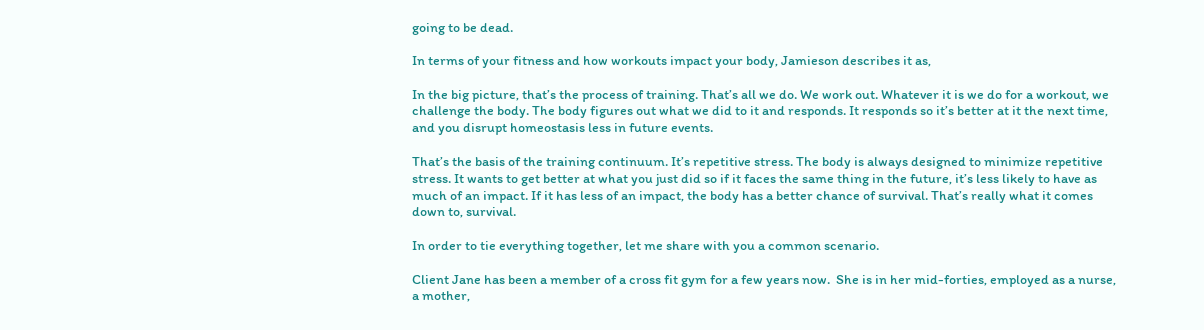going to be dead.

In terms of your fitness and how workouts impact your body, Jamieson describes it as,

In the big picture, that’s the process of training. That’s all we do. We work out. Whatever it is we do for a workout, we challenge the body. The body figures out what we did to it and responds. It responds so it’s better at it the next time, and you disrupt homeostasis less in future events.

That’s the basis of the training continuum. It’s repetitive stress. The body is always designed to minimize repetitive stress. It wants to get better at what you just did so if it faces the same thing in the future, it’s less likely to have as much of an impact. If it has less of an impact, the body has a better chance of survival. That’s really what it comes down to, survival.

In order to tie everything together, let me share with you a common scenario.

Client Jane has been a member of a cross fit gym for a few years now.  She is in her mid-forties, employed as a nurse, a mother,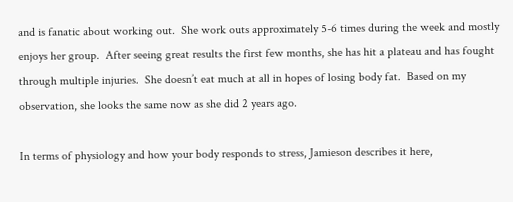and is fanatic about working out.  She work outs approximately 5-6 times during the week and mostly enjoys her group.  After seeing great results the first few months, she has hit a plateau and has fought through multiple injuries.  She doesn’t eat much at all in hopes of losing body fat.  Based on my observation, she looks the same now as she did 2 years ago.

In terms of physiology and how your body responds to stress, Jamieson describes it here,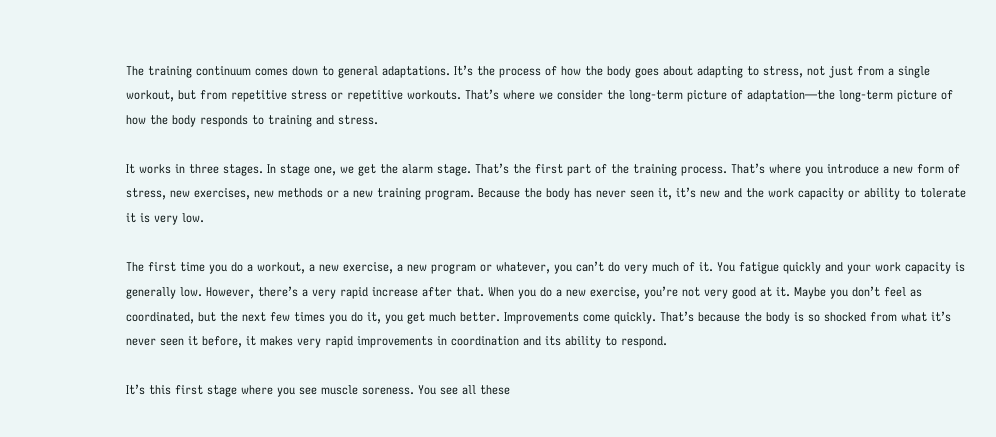The training continuum comes down to general adaptations. It’s the process of how the body goes about adapting to stress, not just from a single workout, but from repetitive stress or repetitive workouts. That’s where we consider the long-term picture of adaptation—the long-term picture of how the body responds to training and stress.

It works in three stages. In stage one, we get the alarm stage. That’s the first part of the training process. That’s where you introduce a new form of stress, new exercises, new methods or a new training program. Because the body has never seen it, it’s new and the work capacity or ability to tolerate it is very low.

The first time you do a workout, a new exercise, a new program or whatever, you can’t do very much of it. You fatigue quickly and your work capacity is generally low. However, there’s a very rapid increase after that. When you do a new exercise, you’re not very good at it. Maybe you don’t feel as coordinated, but the next few times you do it, you get much better. Improvements come quickly. That’s because the body is so shocked from what it’s never seen it before, it makes very rapid improvements in coordination and its ability to respond.

It’s this first stage where you see muscle soreness. You see all these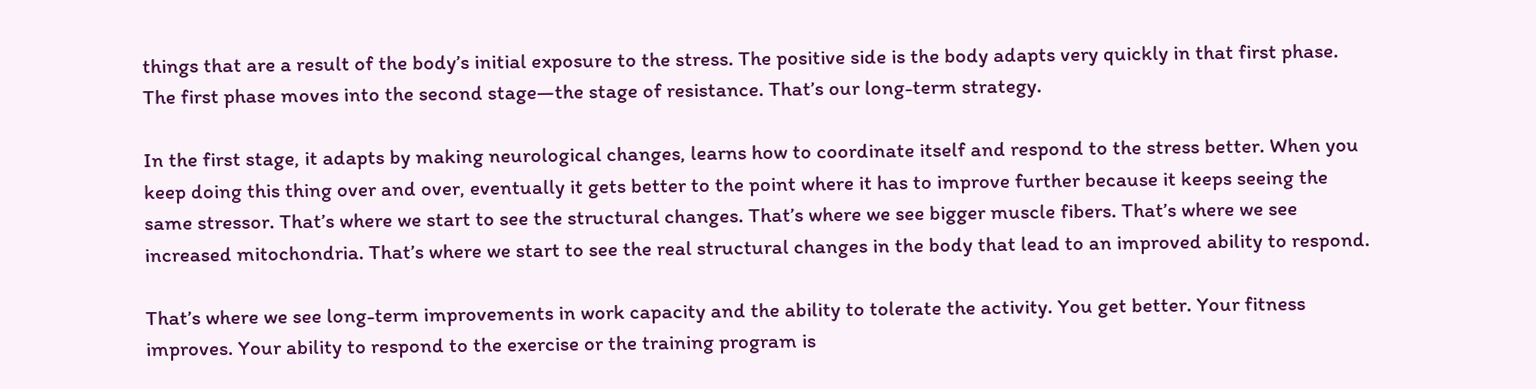things that are a result of the body’s initial exposure to the stress. The positive side is the body adapts very quickly in that first phase. The first phase moves into the second stage—the stage of resistance. That’s our long-term strategy.

In the first stage, it adapts by making neurological changes, learns how to coordinate itself and respond to the stress better. When you keep doing this thing over and over, eventually it gets better to the point where it has to improve further because it keeps seeing the same stressor. That’s where we start to see the structural changes. That’s where we see bigger muscle fibers. That’s where we see increased mitochondria. That’s where we start to see the real structural changes in the body that lead to an improved ability to respond.

That’s where we see long-term improvements in work capacity and the ability to tolerate the activity. You get better. Your fitness improves. Your ability to respond to the exercise or the training program is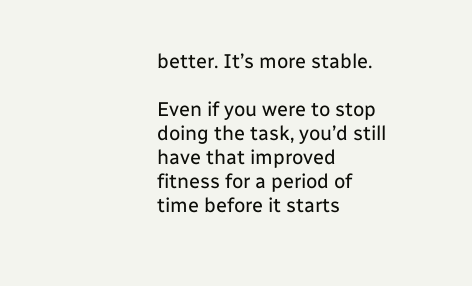better. It’s more stable.

Even if you were to stop doing the task, you’d still have that improved fitness for a period of time before it starts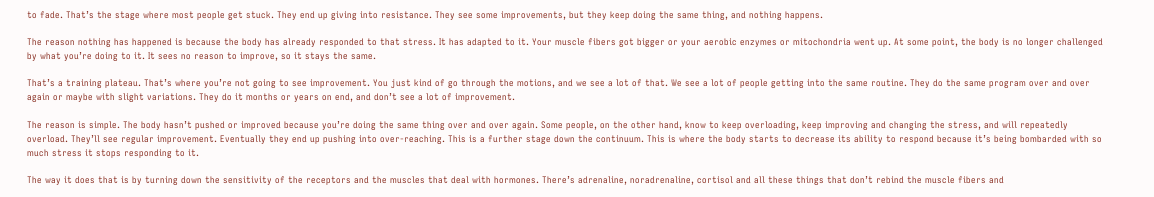to fade. That’s the stage where most people get stuck. They end up giving into resistance. They see some improvements, but they keep doing the same thing, and nothing happens.

The reason nothing has happened is because the body has already responded to that stress. It has adapted to it. Your muscle fibers got bigger or your aerobic enzymes or mitochondria went up. At some point, the body is no longer challenged by what you’re doing to it. It sees no reason to improve, so it stays the same.

That’s a training plateau. That’s where you’re not going to see improvement. You just kind of go through the motions, and we see a lot of that. We see a lot of people getting into the same routine. They do the same program over and over again or maybe with slight variations. They do it months or years on end, and don’t see a lot of improvement.

The reason is simple. The body hasn’t pushed or improved because you’re doing the same thing over and over again. Some people, on the other hand, know to keep overloading, keep improving and changing the stress, and will repeatedly overload. They’ll see regular improvement. Eventually they end up pushing into over-reaching. This is a further stage down the continuum. This is where the body starts to decrease its ability to respond because it’s being bombarded with so much stress it stops responding to it.

The way it does that is by turning down the sensitivity of the receptors and the muscles that deal with hormones. There’s adrenaline, noradrenaline, cortisol and all these things that don’t rebind the muscle fibers and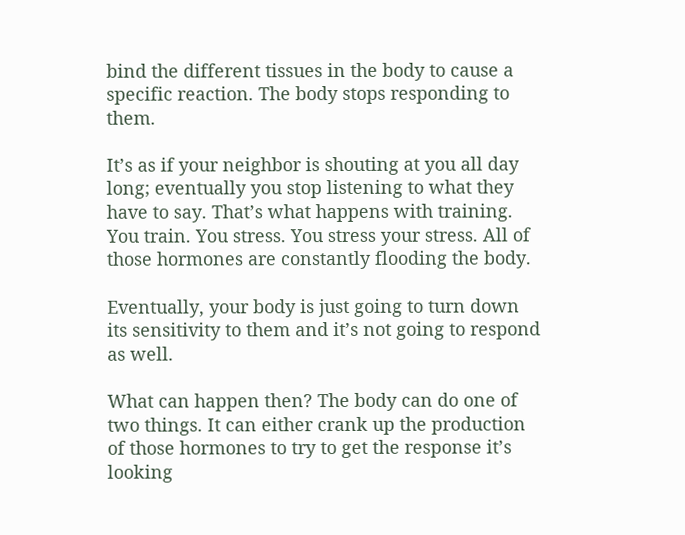bind the different tissues in the body to cause a specific reaction. The body stops responding to them.

It’s as if your neighbor is shouting at you all day long; eventually you stop listening to what they have to say. That’s what happens with training. You train. You stress. You stress your stress. All of those hormones are constantly flooding the body.

Eventually, your body is just going to turn down its sensitivity to them and it’s not going to respond as well.

What can happen then? The body can do one of two things. It can either crank up the production of those hormones to try to get the response it’s looking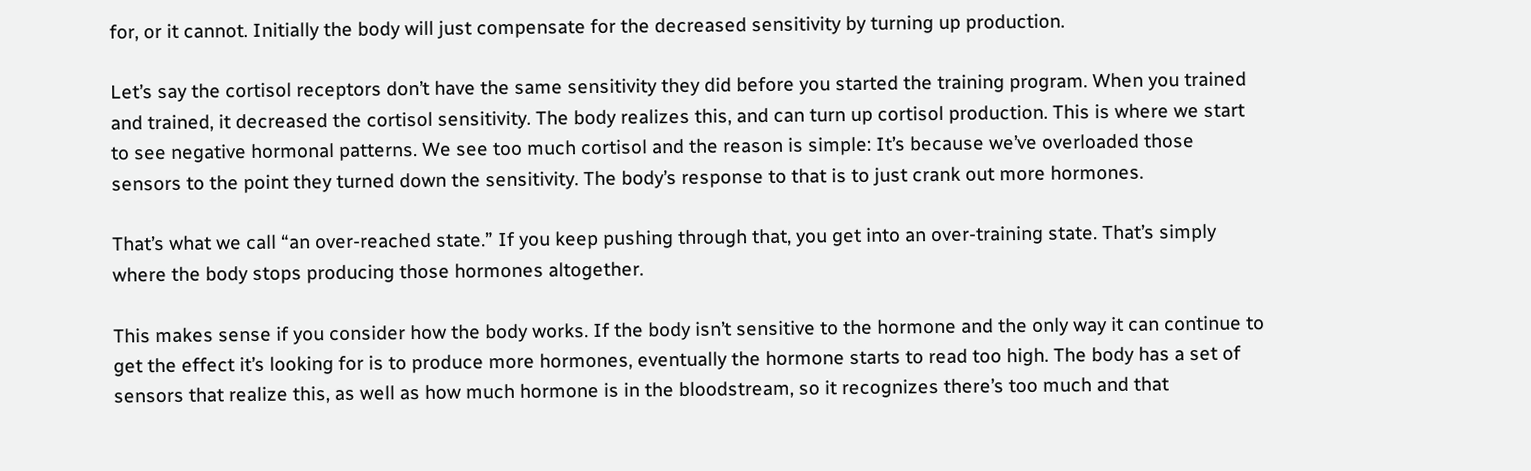for, or it cannot. Initially the body will just compensate for the decreased sensitivity by turning up production.

Let’s say the cortisol receptors don’t have the same sensitivity they did before you started the training program. When you trained and trained, it decreased the cortisol sensitivity. The body realizes this, and can turn up cortisol production. This is where we start to see negative hormonal patterns. We see too much cortisol and the reason is simple: It’s because we’ve overloaded those sensors to the point they turned down the sensitivity. The body’s response to that is to just crank out more hormones.

That’s what we call “an over-reached state.” If you keep pushing through that, you get into an over-training state. That’s simply where the body stops producing those hormones altogether.

This makes sense if you consider how the body works. If the body isn’t sensitive to the hormone and the only way it can continue to get the effect it’s looking for is to produce more hormones, eventually the hormone starts to read too high. The body has a set of sensors that realize this, as well as how much hormone is in the bloodstream, so it recognizes there’s too much and that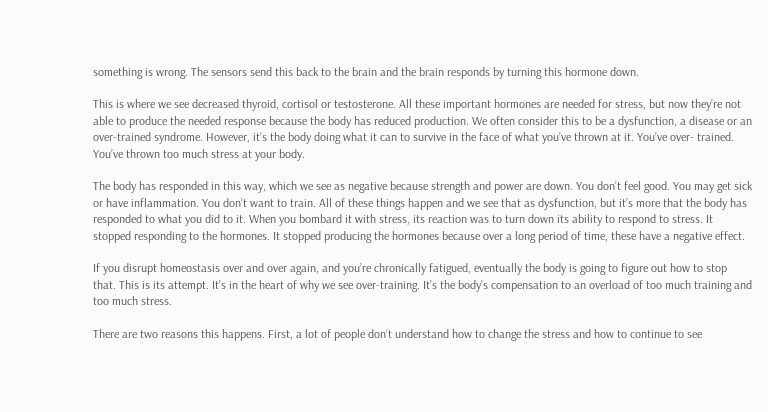something is wrong. The sensors send this back to the brain and the brain responds by turning this hormone down.

This is where we see decreased thyroid, cortisol or testosterone. All these important hormones are needed for stress, but now they’re not able to produce the needed response because the body has reduced production. We often consider this to be a dysfunction, a disease or an over-trained syndrome. However, it’s the body doing what it can to survive in the face of what you’ve thrown at it. You’ve over- trained. You’ve thrown too much stress at your body.

The body has responded in this way, which we see as negative because strength and power are down. You don’t feel good. You may get sick or have inflammation. You don’t want to train. All of these things happen and we see that as dysfunction, but it’s more that the body has responded to what you did to it. When you bombard it with stress, its reaction was to turn down its ability to respond to stress. It stopped responding to the hormones. It stopped producing the hormones because over a long period of time, these have a negative effect.

If you disrupt homeostasis over and over again, and you’re chronically fatigued, eventually the body is going to figure out how to stop that. This is its attempt. It’s in the heart of why we see over-training. It’s the body’s compensation to an overload of too much training and too much stress.

There are two reasons this happens. First, a lot of people don’t understand how to change the stress and how to continue to see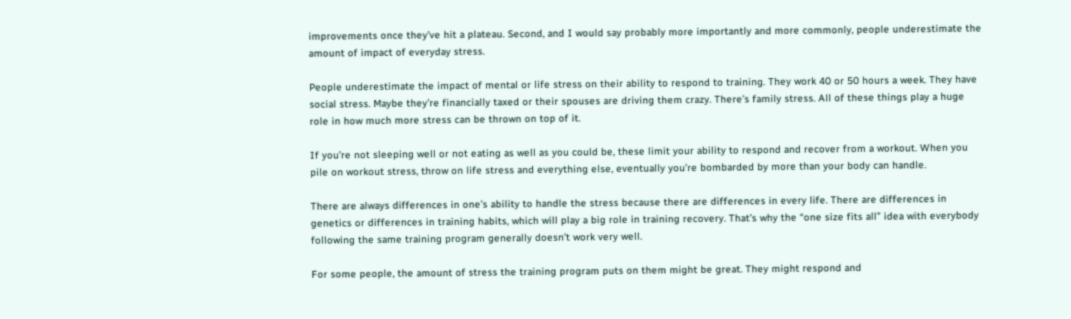improvements once they’ve hit a plateau. Second, and I would say probably more importantly and more commonly, people underestimate the amount of impact of everyday stress.

People underestimate the impact of mental or life stress on their ability to respond to training. They work 40 or 50 hours a week. They have social stress. Maybe they’re financially taxed or their spouses are driving them crazy. There’s family stress. All of these things play a huge role in how much more stress can be thrown on top of it.

If you’re not sleeping well or not eating as well as you could be, these limit your ability to respond and recover from a workout. When you pile on workout stress, throw on life stress and everything else, eventually you’re bombarded by more than your body can handle.

There are always differences in one’s ability to handle the stress because there are differences in every life. There are differences in genetics or differences in training habits, which will play a big role in training recovery. That’s why the “one size fits all” idea with everybody following the same training program generally doesn’t work very well.

For some people, the amount of stress the training program puts on them might be great. They might respond and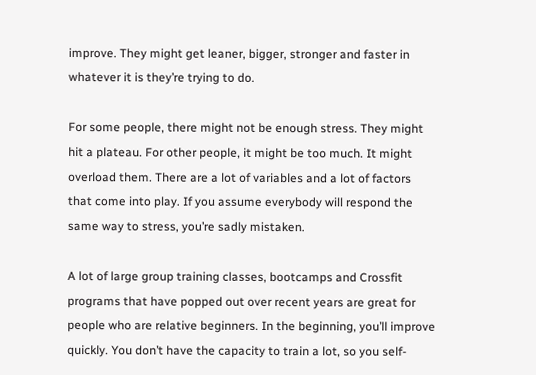improve. They might get leaner, bigger, stronger and faster in whatever it is they’re trying to do.

For some people, there might not be enough stress. They might hit a plateau. For other people, it might be too much. It might overload them. There are a lot of variables and a lot of factors that come into play. If you assume everybody will respond the same way to stress, you’re sadly mistaken.

A lot of large group training classes, bootcamps and Crossfit programs that have popped out over recent years are great for people who are relative beginners. In the beginning, you’ll improve quickly. You don’t have the capacity to train a lot, so you self-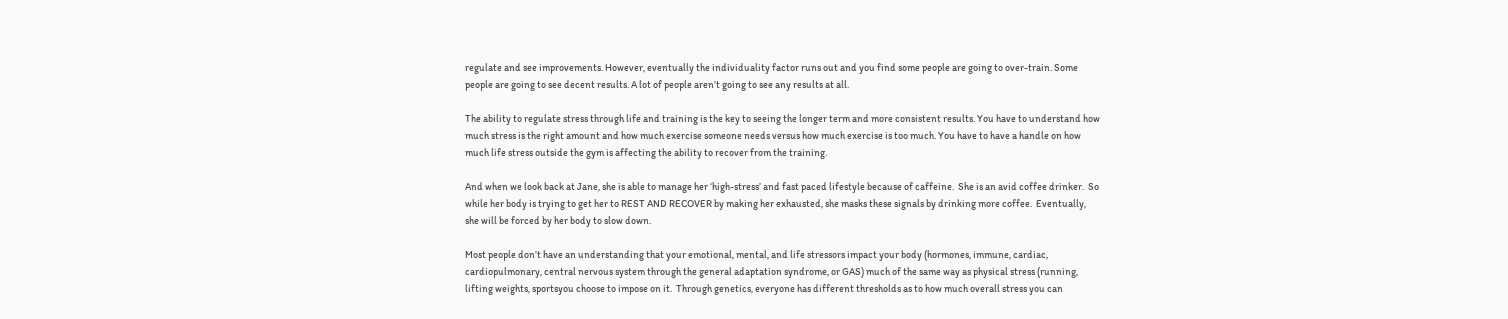regulate and see improvements. However, eventually the individuality factor runs out and you find some people are going to over-train. Some people are going to see decent results. A lot of people aren’t going to see any results at all.

The ability to regulate stress through life and training is the key to seeing the longer term and more consistent results. You have to understand how much stress is the right amount and how much exercise someone needs versus how much exercise is too much. You have to have a handle on how much life stress outside the gym is affecting the ability to recover from the training.

And when we look back at Jane, she is able to manage her ‘high-stress’ and fast paced lifestyle because of caffeine.  She is an avid coffee drinker.  So while her body is trying to get her to REST AND RECOVER by making her exhausted, she masks these signals by drinking more coffee.  Eventually, she will be forced by her body to slow down.

Most people don’t have an understanding that your emotional, mental, and life stressors impact your body (hormones, immune, cardiac, cardiopulmonary, central nervous system through the general adaptation syndrome, or GAS) much of the same way as physical stress (running, lifting weights, sportsyou choose to impose on it.  Through genetics, everyone has different thresholds as to how much overall stress you can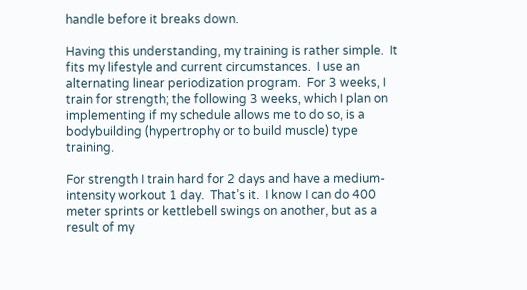handle before it breaks down.

Having this understanding, my training is rather simple.  It fits my lifestyle and current circumstances.  I use an alternating linear periodization program.  For 3 weeks, I train for strength; the following 3 weeks, which I plan on implementing if my schedule allows me to do so, is a bodybuilding (hypertrophy or to build muscle) type training.

For strength I train hard for 2 days and have a medium-intensity workout 1 day.  That’s it.  I know I can do 400 meter sprints or kettlebell swings on another, but as a result of my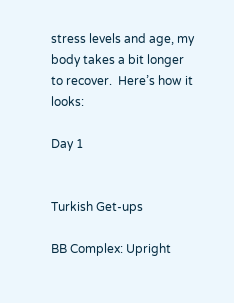stress levels and age, my body takes a bit longer to recover.  Here’s how it looks:

Day 1


Turkish Get-ups

BB Complex: Upright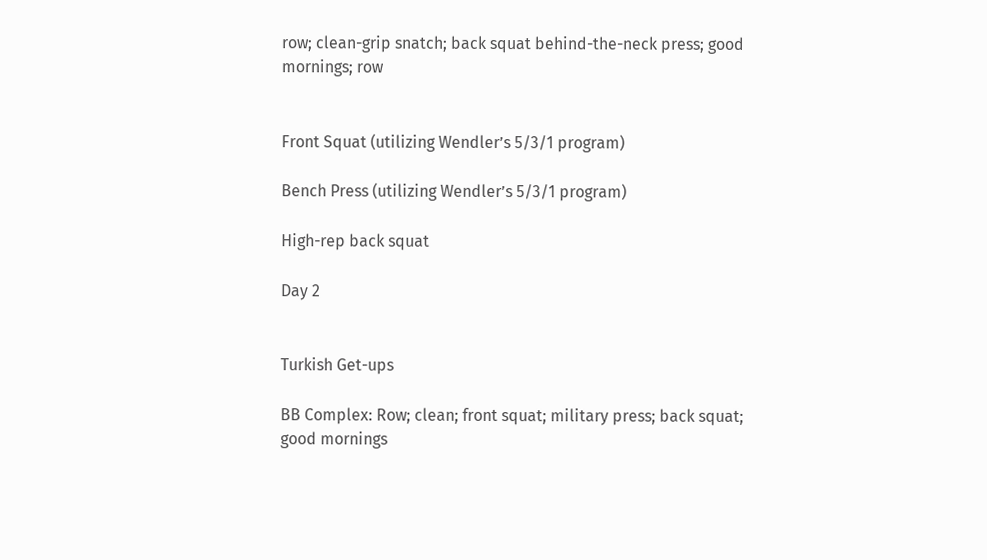row; clean-grip snatch; back squat behind-the-neck press; good mornings; row


Front Squat (utilizing Wendler’s 5/3/1 program)

Bench Press (utilizing Wendler’s 5/3/1 program)

High-rep back squat

Day 2


Turkish Get-ups

BB Complex: Row; clean; front squat; military press; back squat; good mornings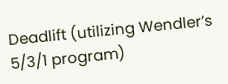Deadlift (utilizing Wendler’s 5/3/1 program)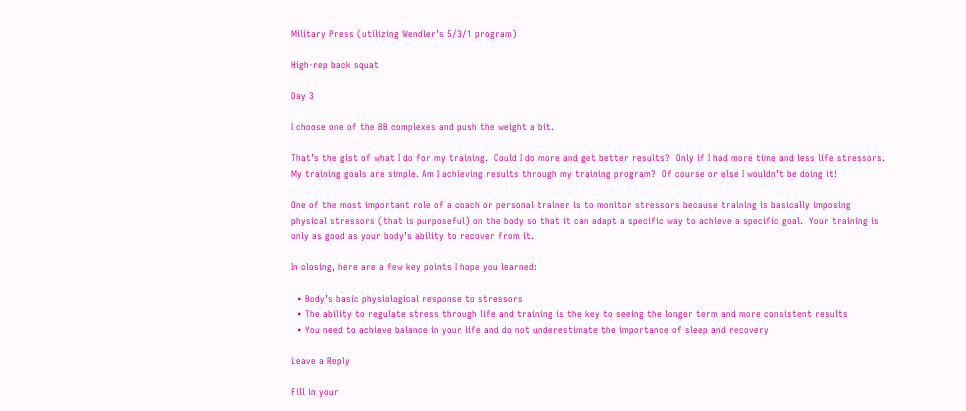Military Press (utilizing Wendler’s 5/3/1 program)

High-rep back squat

Day 3

I choose one of the BB complexes and push the weight a bit.

That’s the gist of what I do for my training.  Could I do more and get better results?  Only if I had more time and less life stressors.  My training goals are simple. Am I achieving results through my training program?  Of course or else I wouldn’t be doing it!

One of the most important role of a coach or personal trainer is to monitor stressors because training is basically imposing physical stressors (that is purposeful) on the body so that it can adapt a specific way to achieve a specific goal.  Your training is only as good as your body’s ability to recover from it.

In closing, here are a few key points I hope you learned:

  • Body’s basic physiological response to stressors
  • The ability to regulate stress through life and training is the key to seeing the longer term and more consistent results
  • You need to achieve balance in your life and do not underestimate the importance of sleep and recovery

Leave a Reply

Fill in your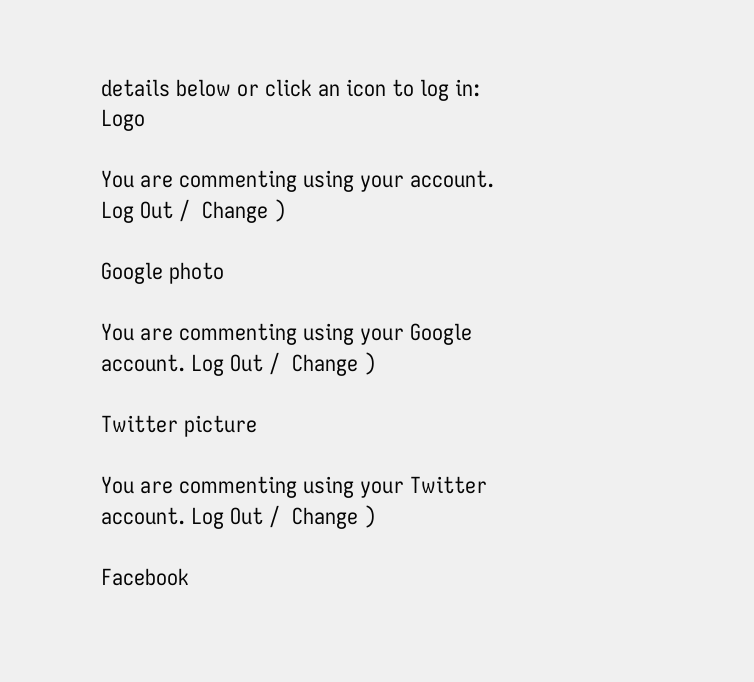details below or click an icon to log in: Logo

You are commenting using your account. Log Out /  Change )

Google photo

You are commenting using your Google account. Log Out /  Change )

Twitter picture

You are commenting using your Twitter account. Log Out /  Change )

Facebook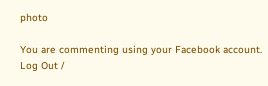photo

You are commenting using your Facebook account. Log Out /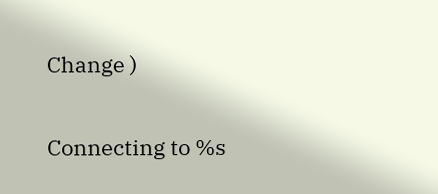Change )

Connecting to %s